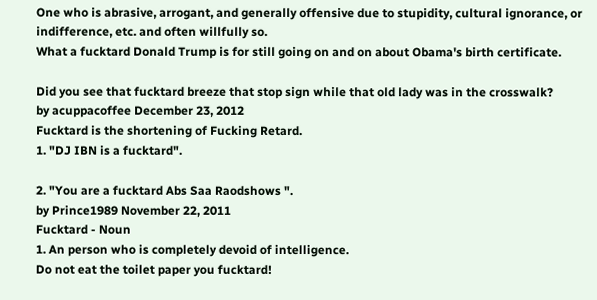One who is abrasive, arrogant, and generally offensive due to stupidity, cultural ignorance, or indifference, etc. and often willfully so.
What a fucktard Donald Trump is for still going on and on about Obama's birth certificate.

Did you see that fucktard breeze that stop sign while that old lady was in the crosswalk?
by acuppacoffee December 23, 2012
Fucktard is the shortening of Fucking Retard.
1. "DJ IBN is a fucktard".

2. "You are a fucktard Abs Saa Raodshows ".
by Prince1989 November 22, 2011
Fucktard - Noun
1. An person who is completely devoid of intelligence.
Do not eat the toilet paper you fucktard!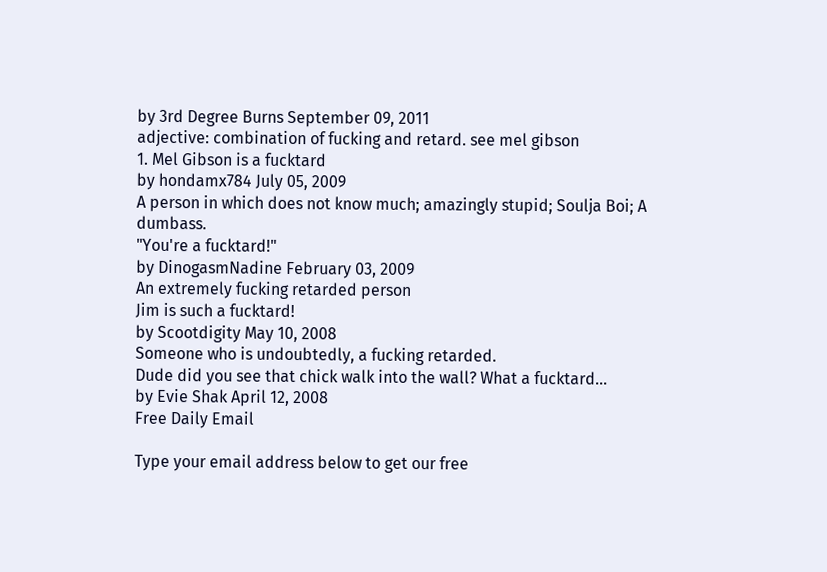by 3rd Degree Burns September 09, 2011
adjective: combination of fucking and retard. see mel gibson
1. Mel Gibson is a fucktard
by hondamx784 July 05, 2009
A person in which does not know much; amazingly stupid; Soulja Boi; A dumbass.
"You're a fucktard!"
by DinogasmNadine February 03, 2009
An extremely fucking retarded person
Jim is such a fucktard!
by Scootdigity May 10, 2008
Someone who is undoubtedly, a fucking retarded.
Dude did you see that chick walk into the wall? What a fucktard...
by Evie Shak April 12, 2008
Free Daily Email

Type your email address below to get our free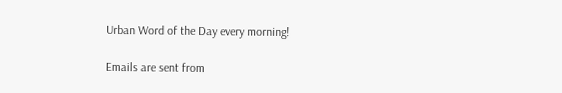Urban Word of the Day every morning!

Emails are sent from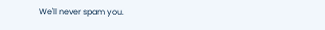We'll never spam you.